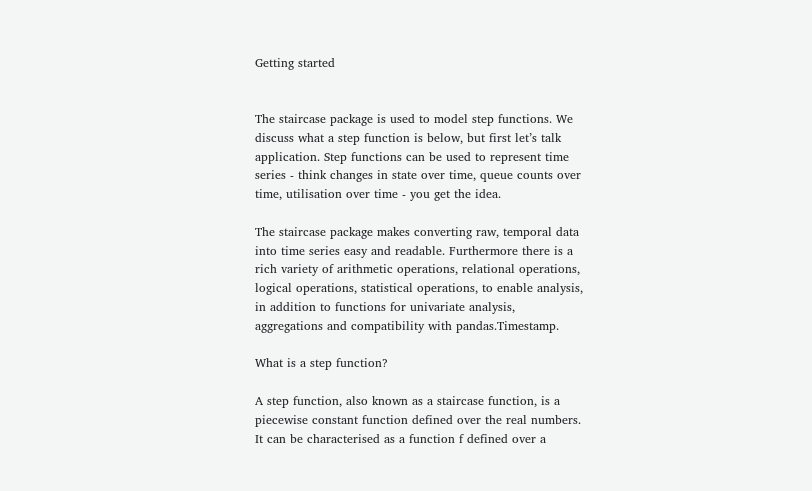Getting started


The staircase package is used to model step functions. We discuss what a step function is below, but first let’s talk application. Step functions can be used to represent time series - think changes in state over time, queue counts over time, utilisation over time - you get the idea.

The staircase package makes converting raw, temporal data into time series easy and readable. Furthermore there is a rich variety of arithmetic operations, relational operations, logical operations, statistical operations, to enable analysis, in addition to functions for univariate analysis, aggregations and compatibility with pandas.Timestamp.

What is a step function?

A step function, also known as a staircase function, is a piecewise constant function defined over the real numbers. It can be characterised as a function f defined over a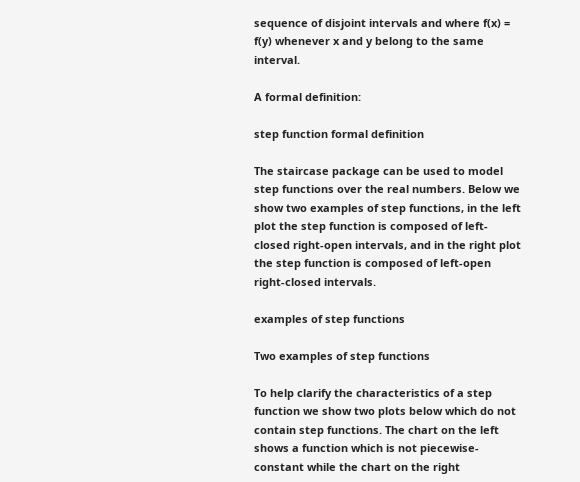sequence of disjoint intervals and where f(x) = f(y) whenever x and y belong to the same interval.

A formal definition:

step function formal definition

The staircase package can be used to model step functions over the real numbers. Below we show two examples of step functions, in the left plot the step function is composed of left-closed right-open intervals, and in the right plot the step function is composed of left-open right-closed intervals.

examples of step functions

Two examples of step functions

To help clarify the characteristics of a step function we show two plots below which do not contain step functions. The chart on the left shows a function which is not piecewise-constant while the chart on the right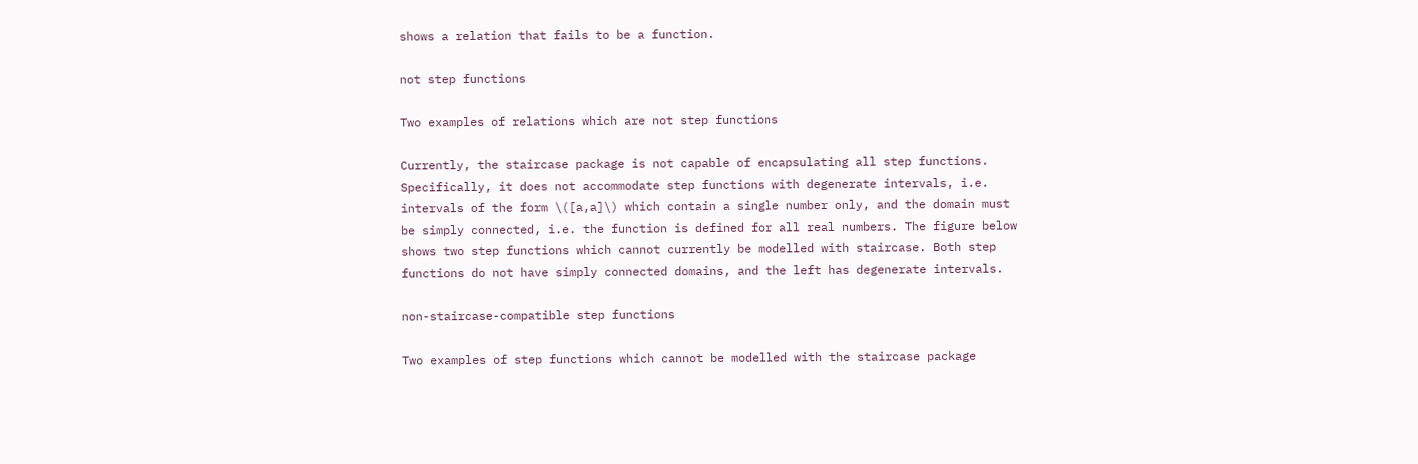shows a relation that fails to be a function.

not step functions

Two examples of relations which are not step functions

Currently, the staircase package is not capable of encapsulating all step functions. Specifically, it does not accommodate step functions with degenerate intervals, i.e. intervals of the form \([a,a]\) which contain a single number only, and the domain must be simply connected, i.e. the function is defined for all real numbers. The figure below shows two step functions which cannot currently be modelled with staircase. Both step functions do not have simply connected domains, and the left has degenerate intervals.

non-staircase-compatible step functions

Two examples of step functions which cannot be modelled with the staircase package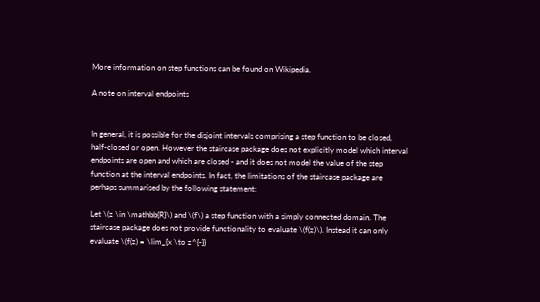More information on step functions can be found on Wikipedia.

A note on interval endpoints


In general, it is possible for the disjoint intervals comprising a step function to be closed, half-closed or open. However the staircase package does not explicitly model which interval endpoints are open and which are closed - and it does not model the value of the step function at the interval endpoints. In fact, the limitations of the staircase package are perhaps summarised by the following statement:

Let \(z \in \mathbb{R}\) and \(f\) a step function with a simply connected domain. The staircase package does not provide functionality to evaluate \(f(z)\). Instead it can only evaluate \(f(z) = \lim_{x \to z^{-}}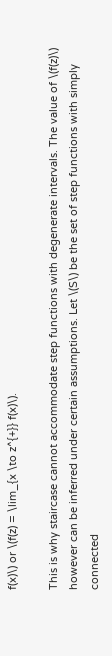f(x)\) or \(f(z) = \lim_{x \to z^{+}} f(x)\).

This is why staircase cannot accommodate step functions with degenerate intervals. The value of \(f(z)\) however can be inferred under certain assumptions. Let \(S\) be the set of step functions with simply connected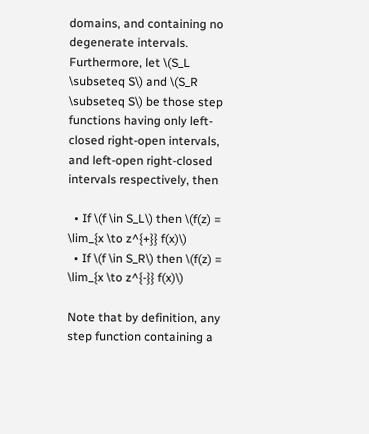domains, and containing no degenerate intervals. Furthermore, let \(S_L \subseteq S\) and \(S_R \subseteq S\) be those step functions having only left-closed right-open intervals, and left-open right-closed intervals respectively, then

  • If \(f \in S_L\) then \(f(z) = \lim_{x \to z^{+}} f(x)\)
  • If \(f \in S_R\) then \(f(z) = \lim_{x \to z^{-}} f(x)\)

Note that by definition, any step function containing a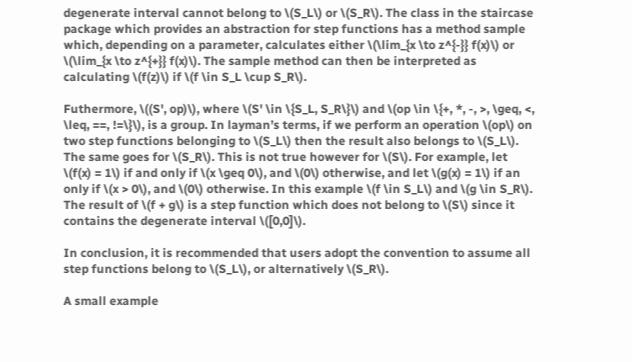degenerate interval cannot belong to \(S_L\) or \(S_R\). The class in the staircase package which provides an abstraction for step functions has a method sample which, depending on a parameter, calculates either \(\lim_{x \to z^{-}} f(x)\) or \(\lim_{x \to z^{+}} f(x)\). The sample method can then be interpreted as calculating \(f(z)\) if \(f \in S_L \cup S_R\).

Futhermore, \((S', op)\), where \(S' \in \{S_L, S_R\}\) and \(op \in \{+, *, -, >, \geq, <, \leq, ==, !=\}\), is a group. In layman’s terms, if we perform an operation \(op\) on two step functions belonging to \(S_L\) then the result also belongs to \(S_L\). The same goes for \(S_R\). This is not true however for \(S\). For example, let \(f(x) = 1\) if and only if \(x \geq 0\), and \(0\) otherwise, and let \(g(x) = 1\) if an only if \(x > 0\), and \(0\) otherwise. In this example \(f \in S_L\) and \(g \in S_R\). The result of \(f + g\) is a step function which does not belong to \(S\) since it contains the degenerate interval \([0,0]\).

In conclusion, it is recommended that users adopt the convention to assume all step functions belong to \(S_L\), or alternatively \(S_R\).

A small example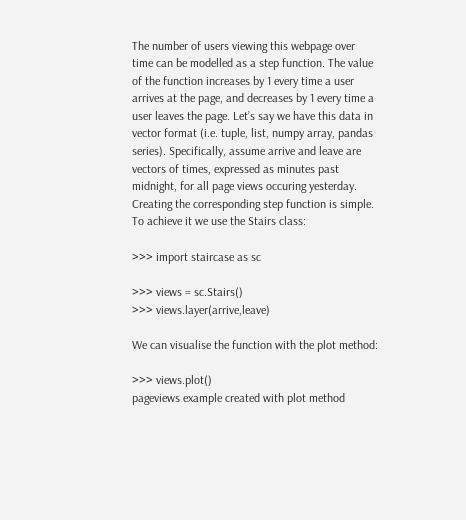The number of users viewing this webpage over time can be modelled as a step function. The value of the function increases by 1 every time a user arrives at the page, and decreases by 1 every time a user leaves the page. Let’s say we have this data in vector format (i.e. tuple, list, numpy array, pandas series). Specifically, assume arrive and leave are vectors of times, expressed as minutes past midnight, for all page views occuring yesterday. Creating the corresponding step function is simple. To achieve it we use the Stairs class:

>>> import staircase as sc

>>> views = sc.Stairs()
>>> views.layer(arrive,leave)

We can visualise the function with the plot method:

>>> views.plot()
pageviews example created with plot method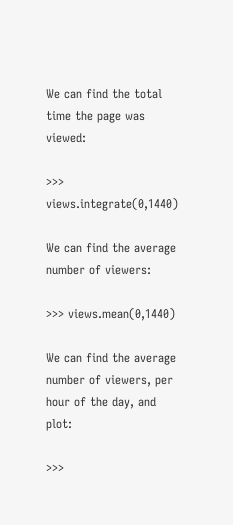We can find the total time the page was viewed:

>>> views.integrate(0,1440)

We can find the average number of viewers:

>>> views.mean(0,1440)

We can find the average number of viewers, per hour of the day, and plot:

>>>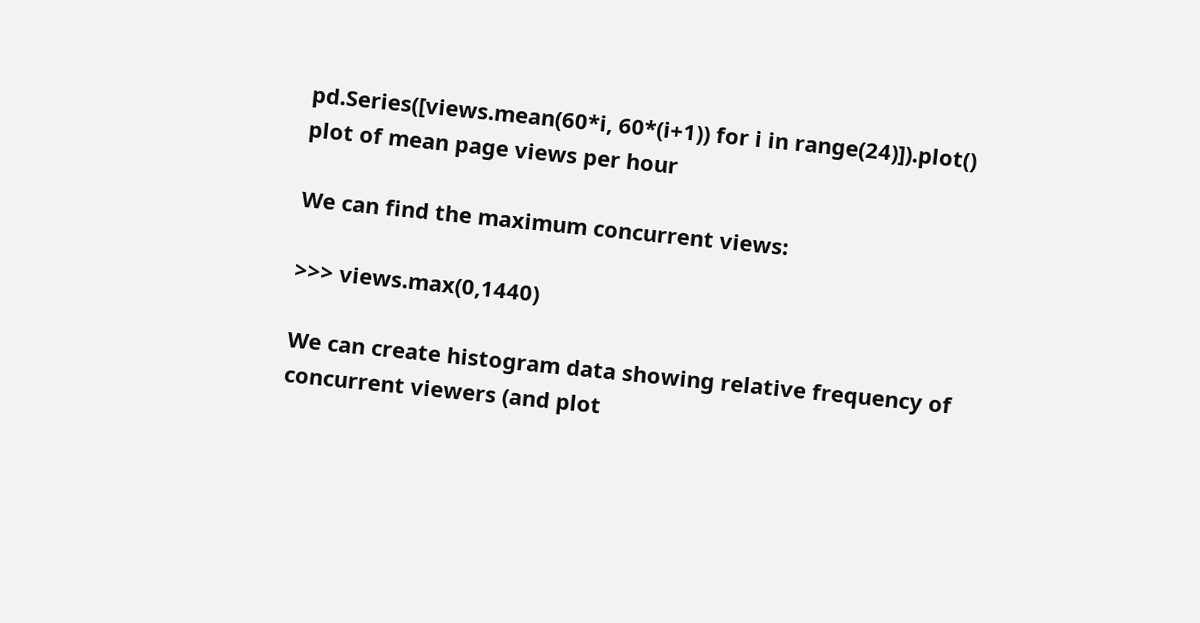pd.Series([views.mean(60*i, 60*(i+1)) for i in range(24)]).plot()
plot of mean page views per hour

We can find the maximum concurrent views:

>>> views.max(0,1440)

We can create histogram data showing relative frequency of concurrent viewers (and plot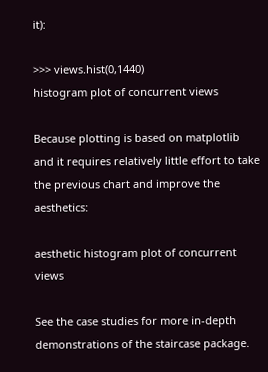it):

>>> views.hist(0,1440)
histogram plot of concurrent views

Because plotting is based on matplotlib and it requires relatively little effort to take the previous chart and improve the aesthetics:

aesthetic histogram plot of concurrent views

See the case studies for more in-depth demonstrations of the staircase package.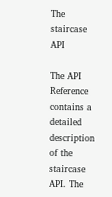The staircase API

The API Reference contains a detailed description of the staircase API. The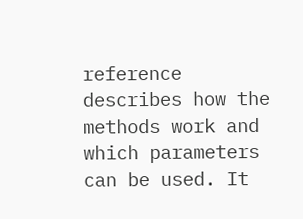reference describes how the methods work and which parameters can be used. It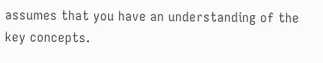assumes that you have an understanding of the key concepts.